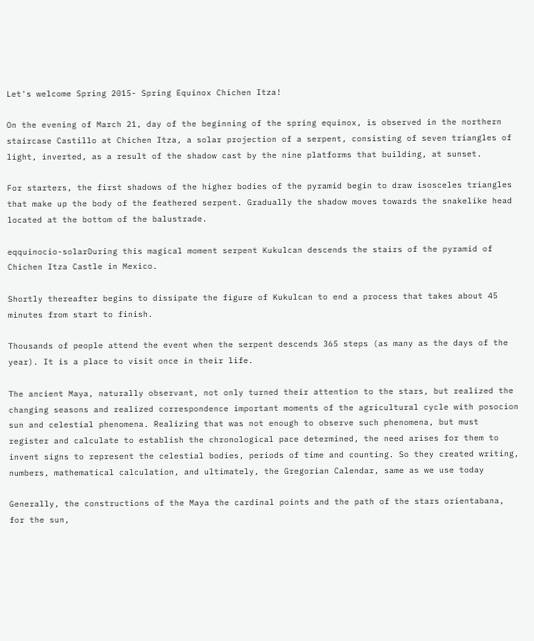Let's welcome Spring 2015- Spring Equinox Chichen Itza!

On the evening of March 21, day of the beginning of the spring equinox, is observed in the northern staircase Castillo at Chichen Itza, a solar projection of a serpent, consisting of seven triangles of light, inverted, as a result of the shadow cast by the nine platforms that building, at sunset.

For starters, the first shadows of the higher bodies of the pyramid begin to draw isosceles triangles that make up the body of the feathered serpent. Gradually the shadow moves towards the snakelike head located at the bottom of the balustrade.

eqquinocio-solarDuring this magical moment serpent Kukulcan descends the stairs of the pyramid of Chichen Itza Castle in Mexico.

Shortly thereafter begins to dissipate the figure of Kukulcan to end a process that takes about 45 minutes from start to finish.

Thousands of people attend the event when the serpent descends 365 steps (as many as the days of the year). It is a place to visit once in their life.

The ancient Maya, naturally observant, not only turned their attention to the stars, but realized the changing seasons and realized correspondence important moments of the agricultural cycle with posocion sun and celestial phenomena. Realizing that was not enough to observe such phenomena, but must register and calculate to establish the chronological pace determined, the need arises for them to invent signs to represent the celestial bodies, periods of time and counting. So they created writing, numbers, mathematical calculation, and ultimately, the Gregorian Calendar, same as we use today

Generally, the constructions of the Maya the cardinal points and the path of the stars orientabana, for the sun,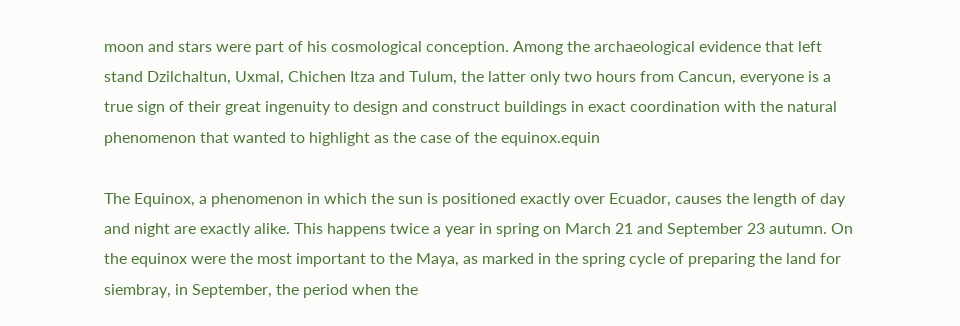moon and stars were part of his cosmological conception. Among the archaeological evidence that left stand Dzilchaltun, Uxmal, Chichen Itza and Tulum, the latter only two hours from Cancun, everyone is a true sign of their great ingenuity to design and construct buildings in exact coordination with the natural phenomenon that wanted to highlight as the case of the equinox.equin

The Equinox, a phenomenon in which the sun is positioned exactly over Ecuador, causes the length of day and night are exactly alike. This happens twice a year in spring on March 21 and September 23 autumn. On the equinox were the most important to the Maya, as marked in the spring cycle of preparing the land for siembray, in September, the period when the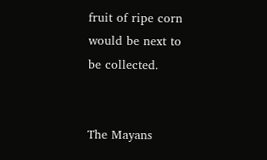fruit of ripe corn would be next to be collected.


The Mayans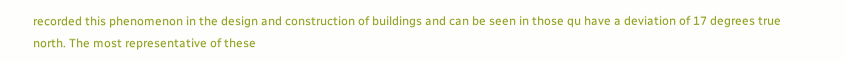recorded this phenomenon in the design and construction of buildings and can be seen in those qu have a deviation of 17 degrees true north. The most representative of these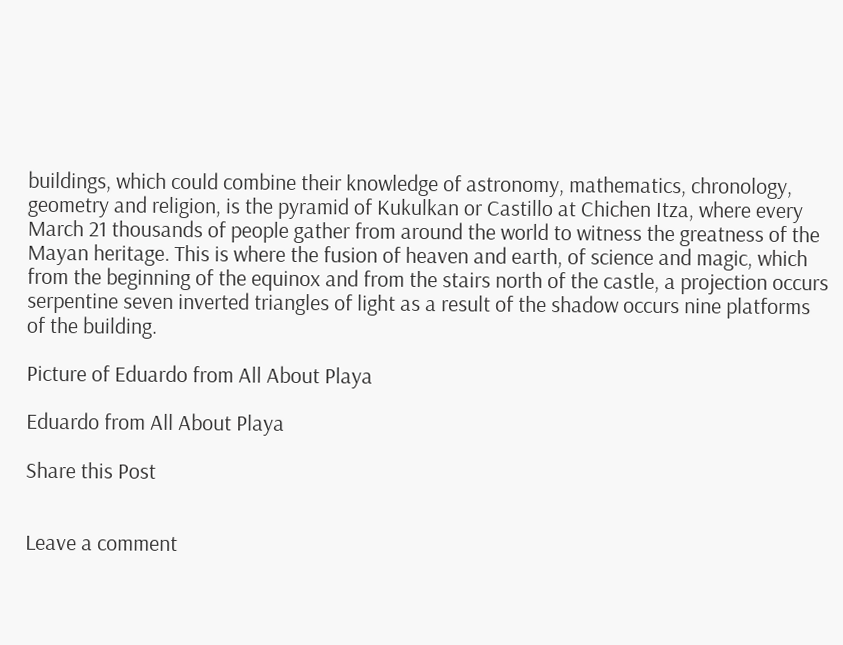buildings, which could combine their knowledge of astronomy, mathematics, chronology, geometry and religion, is the pyramid of Kukulkan or Castillo at Chichen Itza, where every March 21 thousands of people gather from around the world to witness the greatness of the Mayan heritage. This is where the fusion of heaven and earth, of science and magic, which from the beginning of the equinox and from the stairs north of the castle, a projection occurs serpentine seven inverted triangles of light as a result of the shadow occurs nine platforms of the building.

Picture of Eduardo from All About Playa

Eduardo from All About Playa

Share this Post


Leave a comment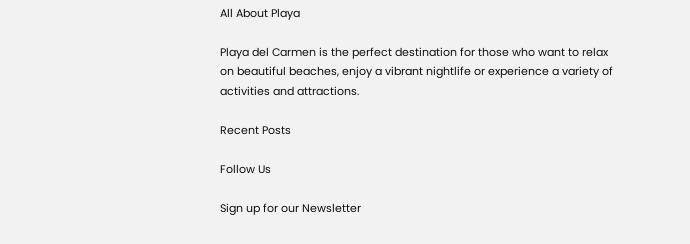All About Playa

Playa del Carmen is the perfect destination for those who want to relax on beautiful beaches, enjoy a vibrant nightlife or experience a variety of activities and attractions.

Recent Posts

Follow Us

Sign up for our Newsletter